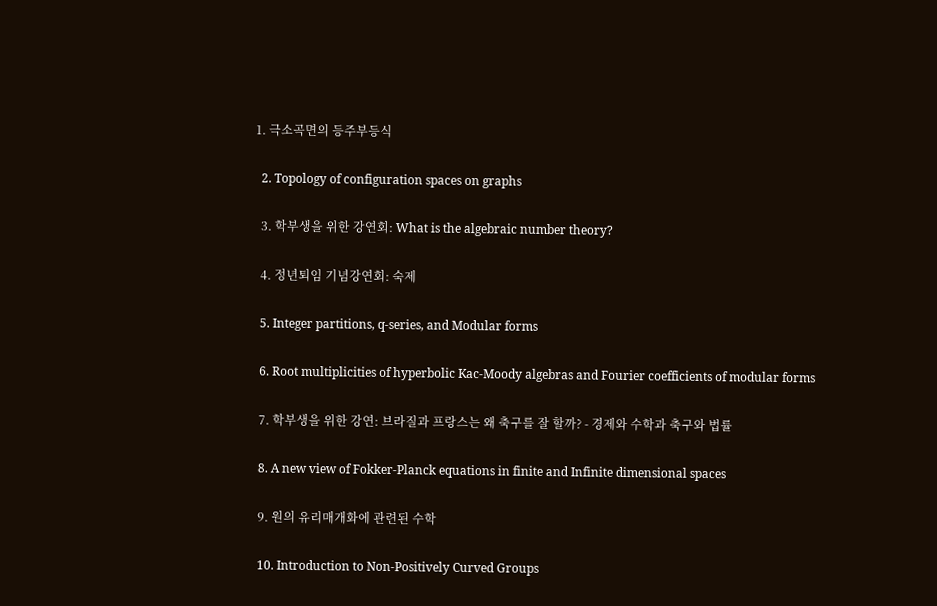1. 극소곡면의 등주부등식

  2. Topology of configuration spaces on graphs

  3. 학부생을 위한 강연회: What is the algebraic number theory?

  4. 정년퇴임 기념강연회: 숙제

  5. Integer partitions, q-series, and Modular forms

  6. Root multiplicities of hyperbolic Kac-Moody algebras and Fourier coefficients of modular forms

  7. 학부생을 위한 강연: 브라질과 프랑스는 왜 축구를 잘 할까? - 경제와 수학과 축구와 법률

  8. A new view of Fokker-Planck equations in finite and Infinite dimensional spaces

  9. 원의 유리매개화에 관련된 수학

  10. Introduction to Non-Positively Curved Groups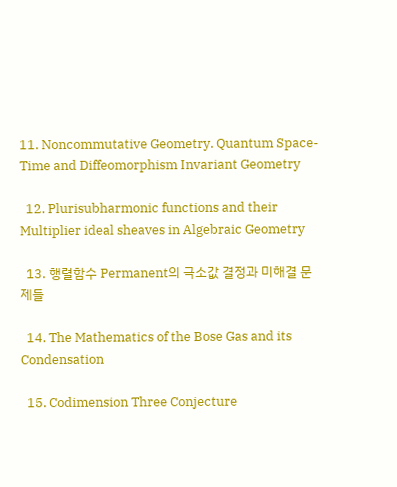11. Noncommutative Geometry. Quantum Space-Time and Diffeomorphism Invariant Geometry

  12. Plurisubharmonic functions and their Multiplier ideal sheaves in Algebraic Geometry

  13. 행렬함수 Permanent의 극소값 결정과 미해결 문제들

  14. The Mathematics of the Bose Gas and its Condensation

  15. Codimension Three Conjecture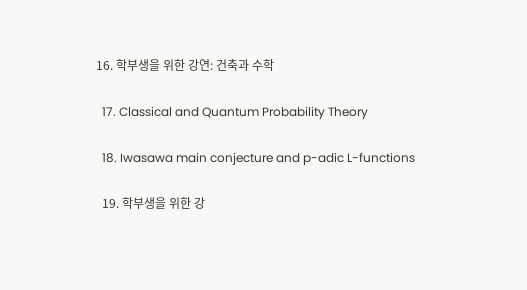16. 학부생을 위한 강연: 건축과 수학

  17. Classical and Quantum Probability Theory

  18. Iwasawa main conjecture and p-adic L-functions

  19. 학부생을 위한 강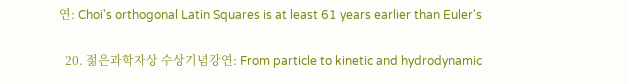연: Choi's orthogonal Latin Squares is at least 61 years earlier than Euler's

  20. 젊은과학자상 수상기념강연: From particle to kinetic and hydrodynamic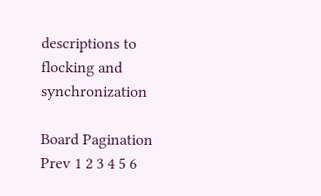descriptions to flocking and synchronization

Board Pagination Prev 1 2 3 4 5 6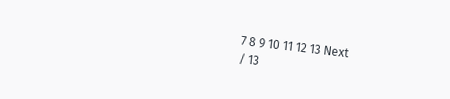7 8 9 10 11 12 13 Next
/ 13